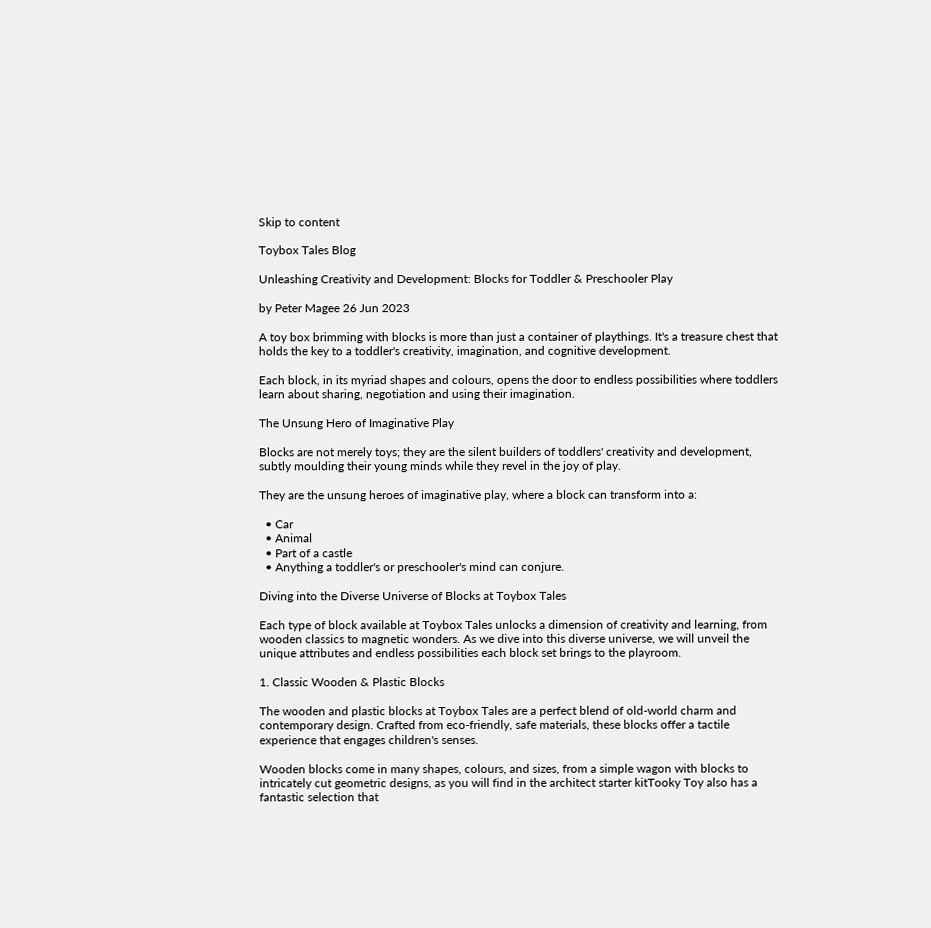Skip to content

Toybox Tales Blog

Unleashing Creativity and Development: Blocks for Toddler & Preschooler Play

by Peter Magee 26 Jun 2023

A toy box brimming with blocks is more than just a container of playthings. It's a treasure chest that holds the key to a toddler's creativity, imagination, and cognitive development.

Each block, in its myriad shapes and colours, opens the door to endless possibilities where toddlers learn about sharing, negotiation and using their imagination.

The Unsung Hero of Imaginative Play

Blocks are not merely toys; they are the silent builders of toddlers' creativity and development, subtly moulding their young minds while they revel in the joy of play.

They are the unsung heroes of imaginative play, where a block can transform into a:

  • Car
  • Animal
  • Part of a castle
  • Anything a toddler's or preschooler's mind can conjure.

Diving into the Diverse Universe of Blocks at Toybox Tales

Each type of block available at Toybox Tales unlocks a dimension of creativity and learning, from wooden classics to magnetic wonders. As we dive into this diverse universe, we will unveil the unique attributes and endless possibilities each block set brings to the playroom.

1. Classic Wooden & Plastic Blocks

The wooden and plastic blocks at Toybox Tales are a perfect blend of old-world charm and contemporary design. Crafted from eco-friendly, safe materials, these blocks offer a tactile experience that engages children's senses.

Wooden blocks come in many shapes, colours, and sizes, from a simple wagon with blocks to intricately cut geometric designs, as you will find in the architect starter kitTooky Toy also has a fantastic selection that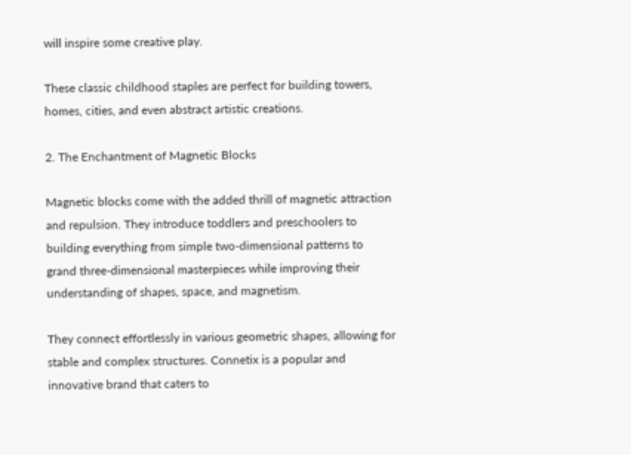will inspire some creative play.

These classic childhood staples are perfect for building towers, homes, cities, and even abstract artistic creations.

2. The Enchantment of Magnetic Blocks

Magnetic blocks come with the added thrill of magnetic attraction and repulsion. They introduce toddlers and preschoolers to building everything from simple two-dimensional patterns to grand three-dimensional masterpieces while improving their understanding of shapes, space, and magnetism.

They connect effortlessly in various geometric shapes, allowing for stable and complex structures. Connetix is a popular and innovative brand that caters to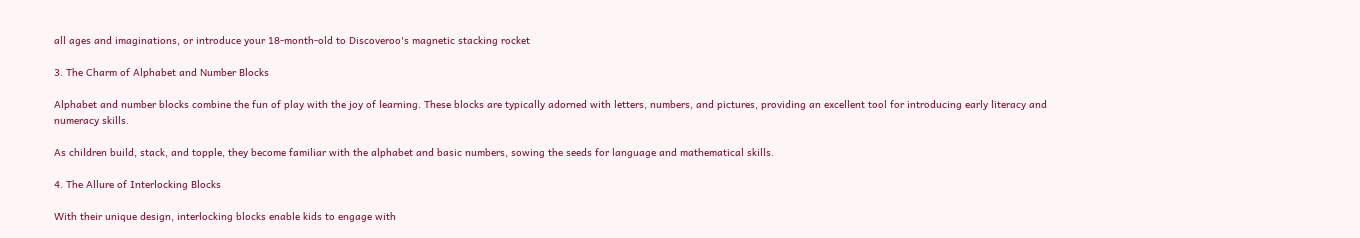all ages and imaginations, or introduce your 18-month-old to Discoveroo's magnetic stacking rocket

3. The Charm of Alphabet and Number Blocks

Alphabet and number blocks combine the fun of play with the joy of learning. These blocks are typically adorned with letters, numbers, and pictures, providing an excellent tool for introducing early literacy and numeracy skills.

As children build, stack, and topple, they become familiar with the alphabet and basic numbers, sowing the seeds for language and mathematical skills.

4. The Allure of Interlocking Blocks

With their unique design, interlocking blocks enable kids to engage with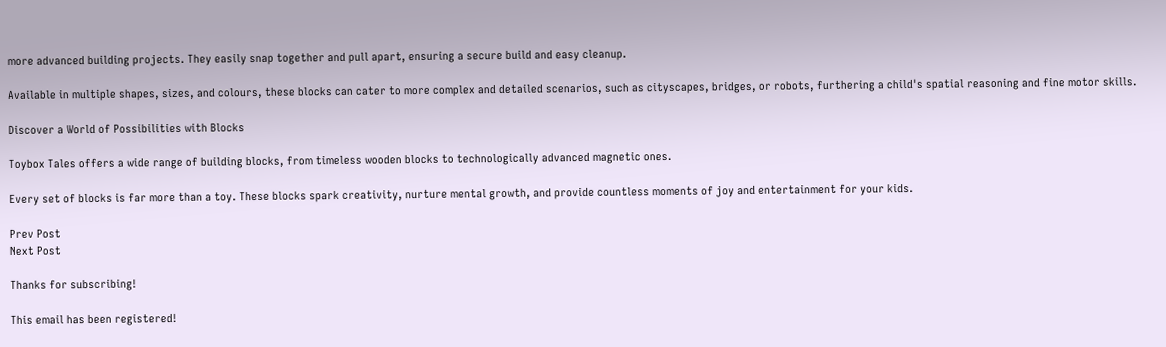more advanced building projects. They easily snap together and pull apart, ensuring a secure build and easy cleanup.

Available in multiple shapes, sizes, and colours, these blocks can cater to more complex and detailed scenarios, such as cityscapes, bridges, or robots, furthering a child's spatial reasoning and fine motor skills.

Discover a World of Possibilities with Blocks

Toybox Tales offers a wide range of building blocks, from timeless wooden blocks to technologically advanced magnetic ones.

Every set of blocks is far more than a toy. These blocks spark creativity, nurture mental growth, and provide countless moments of joy and entertainment for your kids.

Prev Post
Next Post

Thanks for subscribing!

This email has been registered!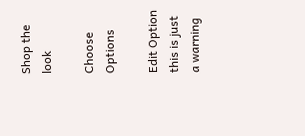Shop the look

Choose Options

Edit Option
this is just a warning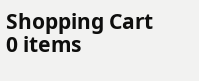Shopping Cart
0 items